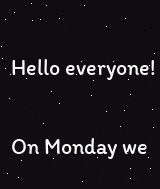Hello everyone!

On Monday we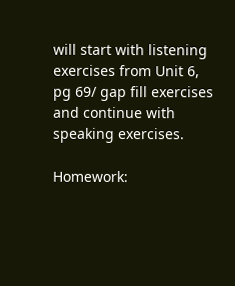will start with listening exercises from Unit 6, pg 69/ gap fill exercises and continue with speaking exercises.

Homework: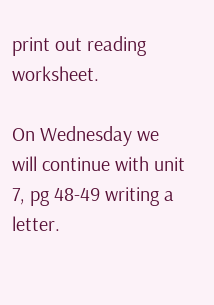print out reading worksheet.

On Wednesday we will continue with unit 7, pg 48-49 writing a letter.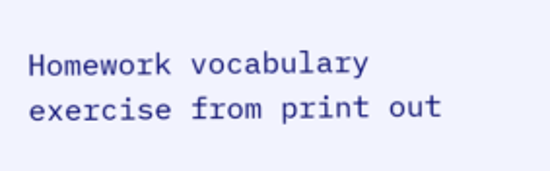Homework vocabulary exercise from print out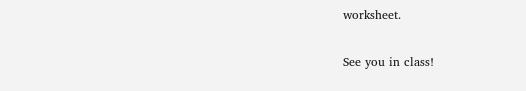worksheet.

See you in class!